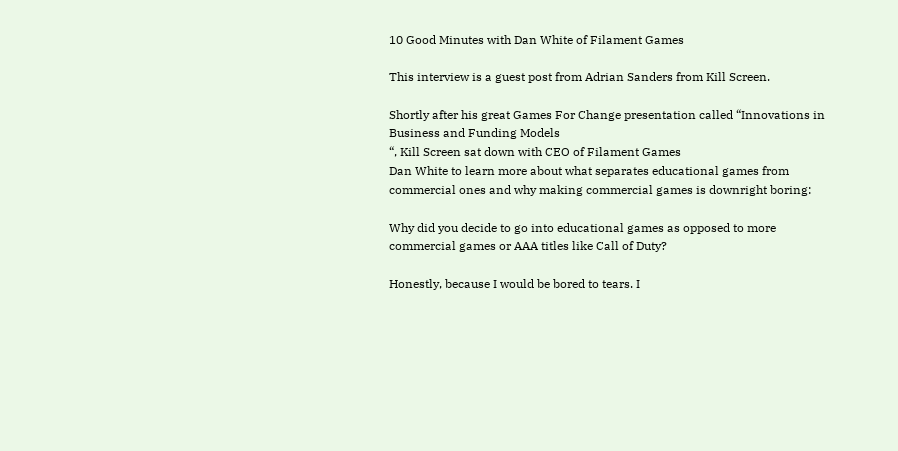10 Good Minutes with Dan White of Filament Games

This interview is a guest post from Adrian Sanders from Kill Screen.

Shortly after his great Games For Change presentation called “Innovations in
Business and Funding Models
“, Kill Screen sat down with CEO of Filament Games
Dan White to learn more about what separates educational games from commercial ones and why making commercial games is downright boring:

Why did you decide to go into educational games as opposed to more
commercial games or AAA titles like Call of Duty?

Honestly, because I would be bored to tears. I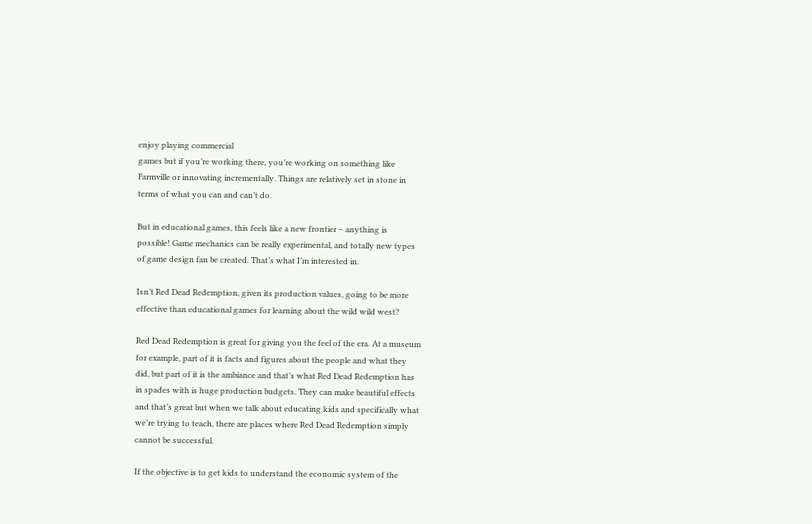enjoy playing commercial
games but if you’re working there, you’re working on something like
Farmville or innovating incrementally. Things are relatively set in stone in
terms of what you can and can’t do.

But in educational games, this feels like a new frontier – anything is
possible! Game mechanics can be really experimental, and totally new types
of game design fan be created. That’s what I’m interested in.

Isn’t Red Dead Redemption, given its production values, going to be more
effective than educational games for learning about the wild wild west?

Red Dead Redemption is great for giving you the feel of the era. At a museum
for example, part of it is facts and figures about the people and what they
did, but part of it is the ambiance and that’s what Red Dead Redemption has
in spades with is huge production budgets. They can make beautiful effects
and that’s great but when we talk about educating kids and specifically what
we’re trying to teach, there are places where Red Dead Redemption simply
cannot be successful.

If the objective is to get kids to understand the economic system of the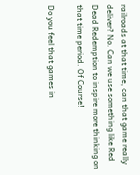railroads at that time, can that game really deliver? No. Can we use something like Red Dead Redemption to inspire more thinking on that time period. Of Course!

Do you feel that games in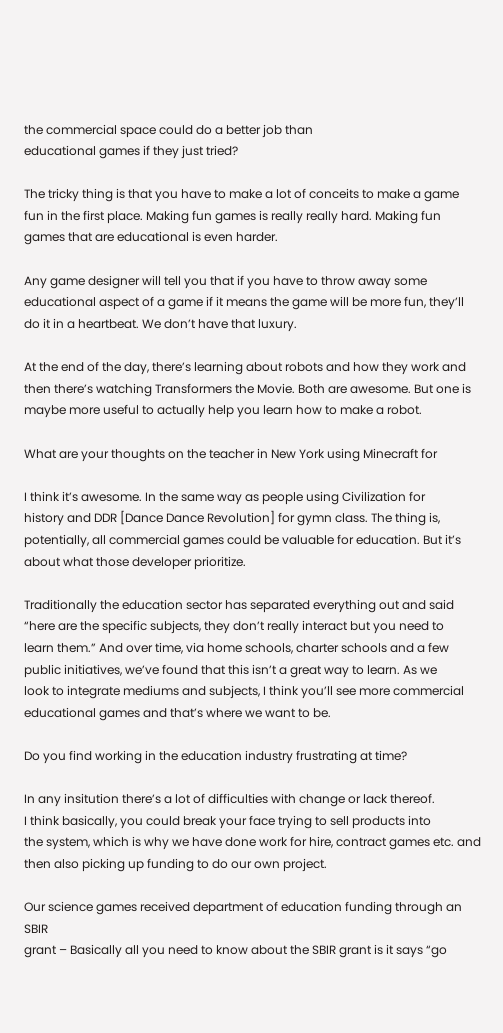the commercial space could do a better job than
educational games if they just tried?

The tricky thing is that you have to make a lot of conceits to make a game
fun in the first place. Making fun games is really really hard. Making fun
games that are educational is even harder.

Any game designer will tell you that if you have to throw away some
educational aspect of a game if it means the game will be more fun, they’ll
do it in a heartbeat. We don’t have that luxury.

At the end of the day, there’s learning about robots and how they work and
then there’s watching Transformers the Movie. Both are awesome. But one is
maybe more useful to actually help you learn how to make a robot.

What are your thoughts on the teacher in New York using Minecraft for

I think it’s awesome. In the same way as people using Civilization for
history and DDR [Dance Dance Revolution] for gymn class. The thing is,
potentially, all commercial games could be valuable for education. But it’s
about what those developer prioritize.

Traditionally the education sector has separated everything out and said
“here are the specific subjects, they don’t really interact but you need to
learn them.” And over time, via home schools, charter schools and a few
public initiatives, we’ve found that this isn’t a great way to learn. As we
look to integrate mediums and subjects, I think you’ll see more commercial
educational games and that’s where we want to be.

Do you find working in the education industry frustrating at time?

In any insitution there’s a lot of difficulties with change or lack thereof.
I think basically, you could break your face trying to sell products into
the system, which is why we have done work for hire, contract games etc. and
then also picking up funding to do our own project.

Our science games received department of education funding through an SBIR
grant – Basically all you need to know about the SBIR grant is it says “go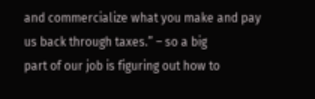and commercialize what you make and pay us back through taxes.” – so a big
part of our job is figuring out how to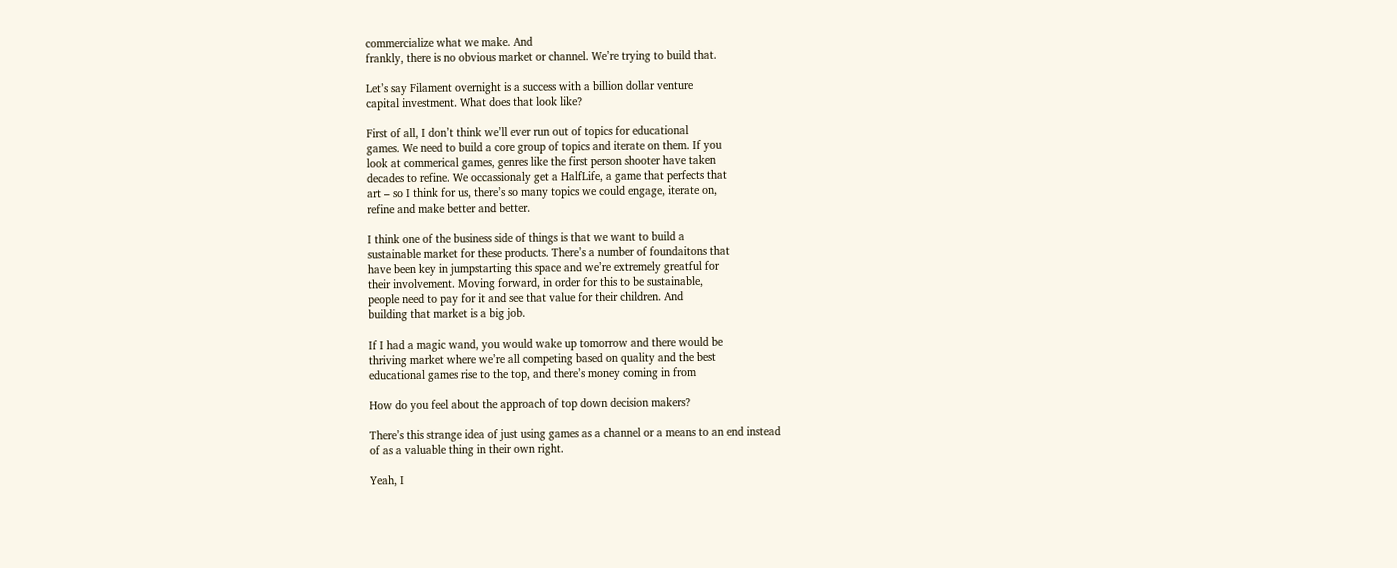commercialize what we make. And
frankly, there is no obvious market or channel. We’re trying to build that.

Let’s say Filament overnight is a success with a billion dollar venture
capital investment. What does that look like?

First of all, I don’t think we’ll ever run out of topics for educational
games. We need to build a core group of topics and iterate on them. If you
look at commerical games, genres like the first person shooter have taken
decades to refine. We occassionaly get a HalfLife, a game that perfects that
art – so I think for us, there’s so many topics we could engage, iterate on,
refine and make better and better.

I think one of the business side of things is that we want to build a
sustainable market for these products. There’s a number of foundaitons that
have been key in jumpstarting this space and we’re extremely greatful for
their involvement. Moving forward, in order for this to be sustainable,
people need to pay for it and see that value for their children. And
building that market is a big job.

If I had a magic wand, you would wake up tomorrow and there would be
thriving market where we’re all competing based on quality and the best
educational games rise to the top, and there’s money coming in from

How do you feel about the approach of top down decision makers?

There’s this strange idea of just using games as a channel or a means to an end instead
of as a valuable thing in their own right.

Yeah, I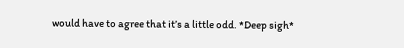would have to agree that it’s a little odd. *Deep sigh*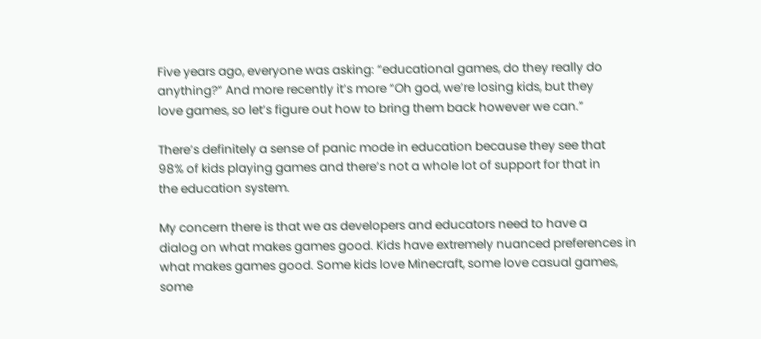Five years ago, everyone was asking: “educational games, do they really do
anything?” And more recently it’s more “Oh god, we’re losing kids, but they
love games, so let’s figure out how to bring them back however we can.”

There’s definitely a sense of panic mode in education because they see that
98% of kids playing games and there’s not a whole lot of support for that in
the education system.

My concern there is that we as developers and educators need to have a
dialog on what makes games good. Kids have extremely nuanced preferences in
what makes games good. Some kids love Minecraft, some love casual games,
some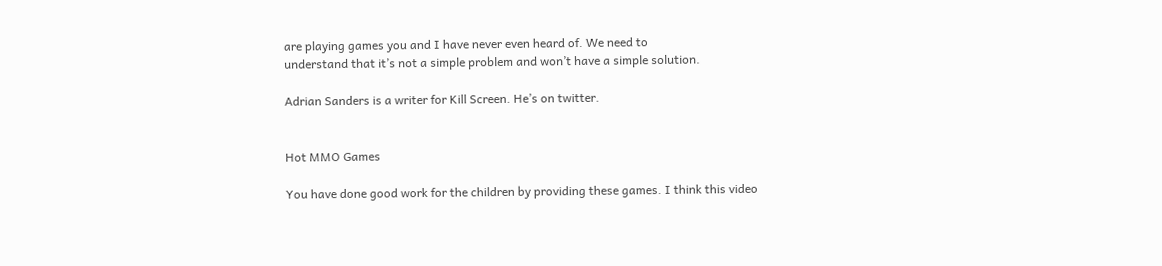are playing games you and I have never even heard of. We need to
understand that it’s not a simple problem and won’t have a simple solution.

Adrian Sanders is a writer for Kill Screen. He’s on twitter.


Hot MMO Games

You have done good work for the children by providing these games. I think this video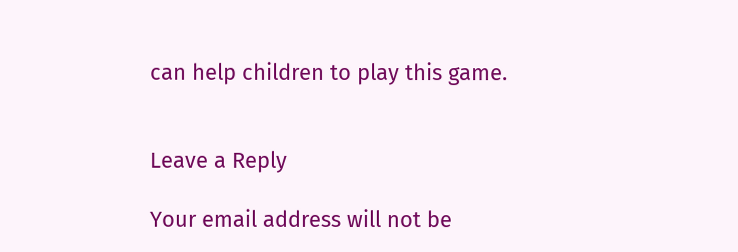can help children to play this game.


Leave a Reply

Your email address will not be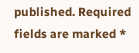published. Required fields are marked *